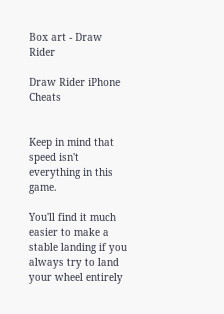Box art - Draw Rider

Draw Rider iPhone Cheats


Keep in mind that speed isn't everything in this game.

You'll find it much easier to make a stable landing if you always try to land your wheel entirely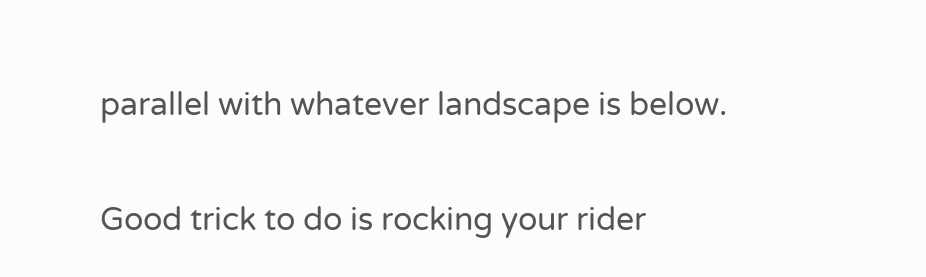parallel with whatever landscape is below.

Good trick to do is rocking your rider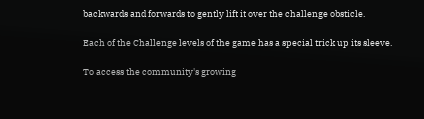backwards and forwards to gently lift it over the challenge obsticle.

Each of the Challenge levels of the game has a special trick up its sleeve.

To access the community's growing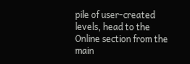pile of user-created levels, head to the Online section from the main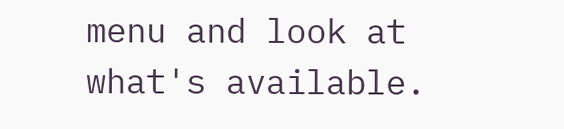menu and look at what's available.